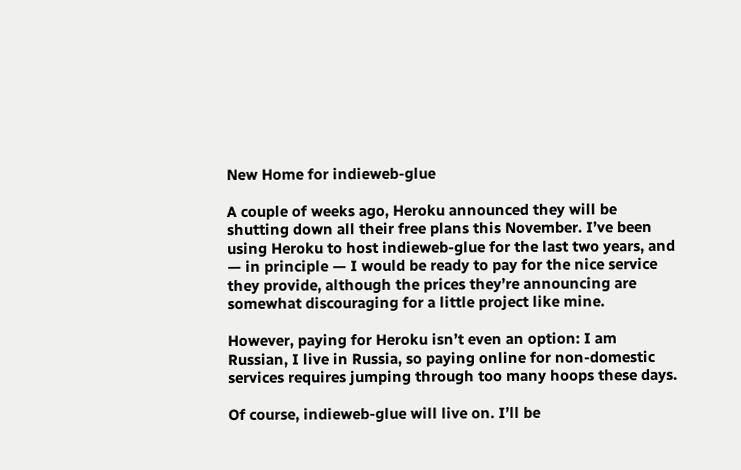New Home for indieweb-glue

A couple of weeks ago, Heroku announced they will be shutting down all their free plans this November. I’ve been using Heroku to host indieweb-glue for the last two years, and — in principle — I would be ready to pay for the nice service they provide, although the prices they’re announcing are somewhat discouraging for a little project like mine.

However, paying for Heroku isn’t even an option: I am Russian, I live in Russia, so paying online for non-domestic services requires jumping through too many hoops these days.

Of course, indieweb-glue will live on. I’ll be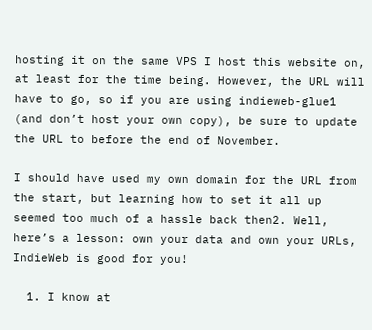hosting it on the same VPS I host this website on, at least for the time being. However, the URL will have to go, so if you are using indieweb-glue1 (and don’t host your own copy), be sure to update the URL to before the end of November.

I should have used my own domain for the URL from the start, but learning how to set it all up seemed too much of a hassle back then2. Well, here’s a lesson: own your data and own your URLs, IndieWeb is good for you!

  1. I know at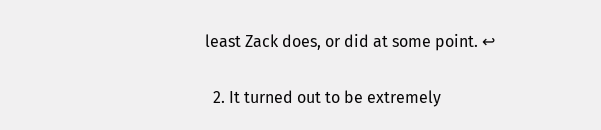least Zack does, or did at some point. ↩

  2. It turned out to be extremely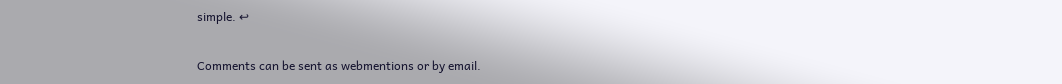simple. ↩

Comments can be sent as webmentions or by email.